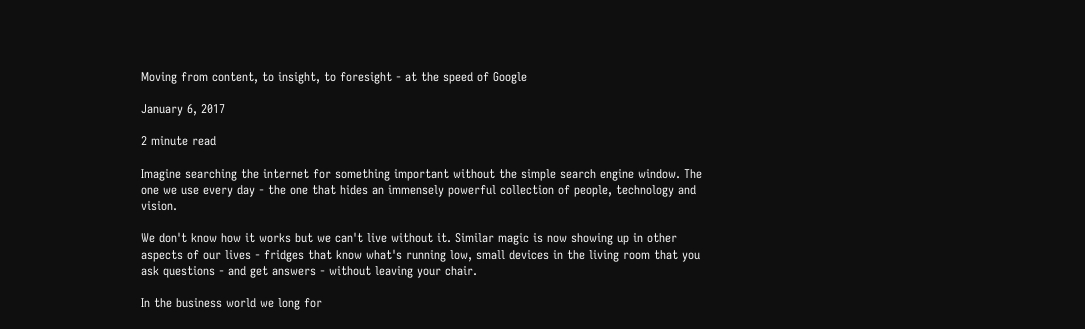Moving from content, to insight, to foresight - at the speed of Google

January 6, 2017

2 minute read

Imagine searching the internet for something important without the simple search engine window. The one we use every day - the one that hides an immensely powerful collection of people, technology and vision.

We don't know how it works but we can't live without it. Similar magic is now showing up in other aspects of our lives - fridges that know what's running low, small devices in the living room that you ask questions - and get answers - without leaving your chair.

In the business world we long for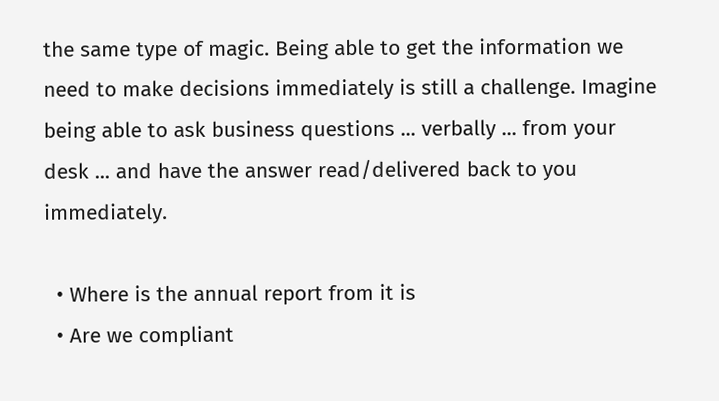the same type of magic. Being able to get the information we need to make decisions immediately is still a challenge. Imagine being able to ask business questions ... verbally ... from your desk ... and have the answer read/delivered back to you immediately.

  • Where is the annual report from it is
  • Are we compliant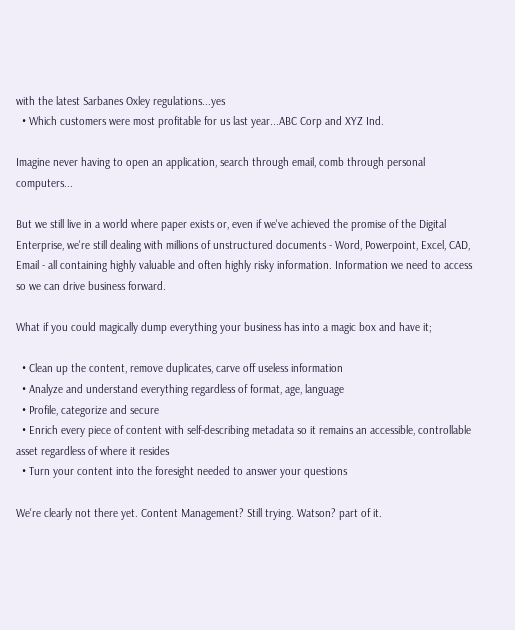with the latest Sarbanes Oxley regulations...yes
  • Which customers were most profitable for us last year...ABC Corp and XYZ Ind.

Imagine never having to open an application, search through email, comb through personal computers...

But we still live in a world where paper exists or, even if we've achieved the promise of the Digital Enterprise, we're still dealing with millions of unstructured documents - Word, Powerpoint, Excel, CAD, Email - all containing highly valuable and often highly risky information. Information we need to access so we can drive business forward.

What if you could magically dump everything your business has into a magic box and have it;

  • Clean up the content, remove duplicates, carve off useless information
  • Analyze and understand everything regardless of format, age, language
  • Profile, categorize and secure
  • Enrich every piece of content with self-describing metadata so it remains an accessible, controllable asset regardless of where it resides
  • Turn your content into the foresight needed to answer your questions

We're clearly not there yet. Content Management? Still trying. Watson? part of it.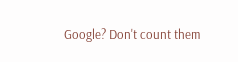Google? Don't count them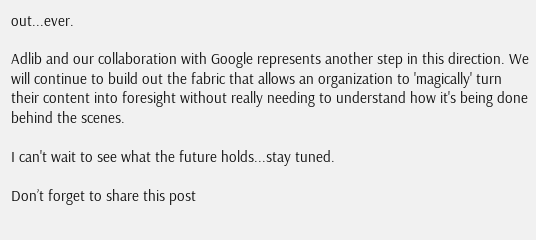out...ever.

Adlib and our collaboration with Google represents another step in this direction. We will continue to build out the fabric that allows an organization to 'magically' turn their content into foresight without really needing to understand how it's being done behind the scenes.

I can't wait to see what the future holds...stay tuned.

Don’t forget to share this post